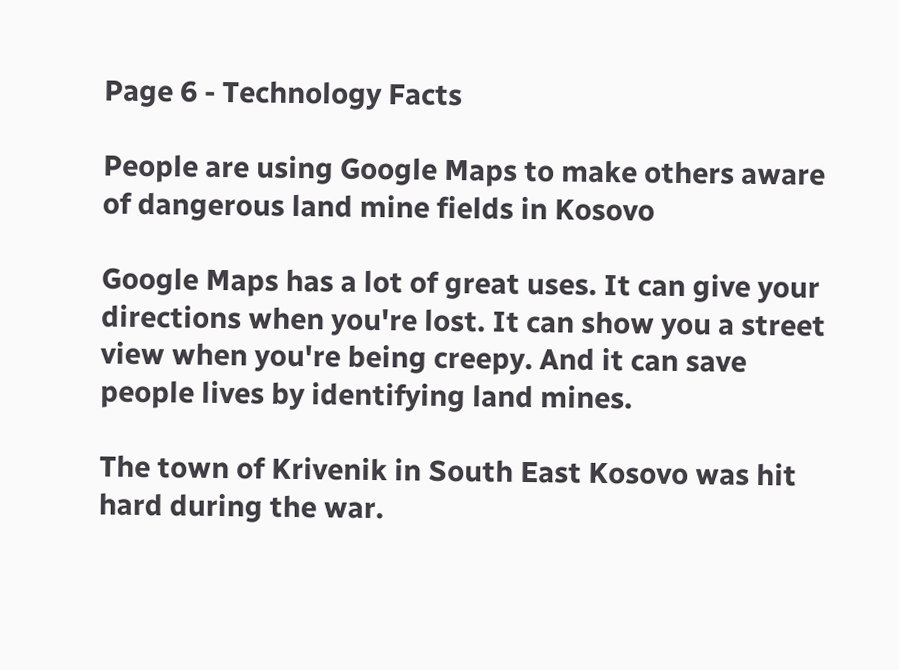Page 6 - Technology Facts

People are using Google Maps to make others aware of dangerous land mine fields in Kosovo

Google Maps has a lot of great uses. It can give your directions when you're lost. It can show you a street view when you're being creepy. And it can save people lives by identifying land mines.

The town of Krivenik in South East Kosovo was hit hard during the war.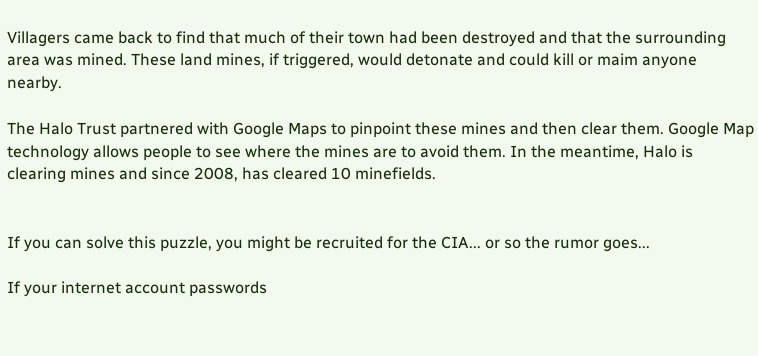Villagers came back to find that much of their town had been destroyed and that the surrounding area was mined. These land mines, if triggered, would detonate and could kill or maim anyone nearby.

The Halo Trust partnered with Google Maps to pinpoint these mines and then clear them. Google Map technology allows people to see where the mines are to avoid them. In the meantime, Halo is clearing mines and since 2008, has cleared 10 minefields.


If you can solve this puzzle, you might be recruited for the CIA... or so the rumor goes...

If your internet account passwords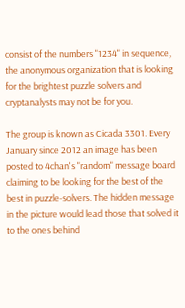consist of the numbers "1234" in sequence, the anonymous organization that is looking for the brightest puzzle solvers and cryptanalysts may not be for you.

The group is known as Cicada 3301. Every January since 2012 an image has been posted to 4chan's "random" message board claiming to be looking for the best of the best in puzzle-solvers. The hidden message in the picture would lead those that solved it to the ones behind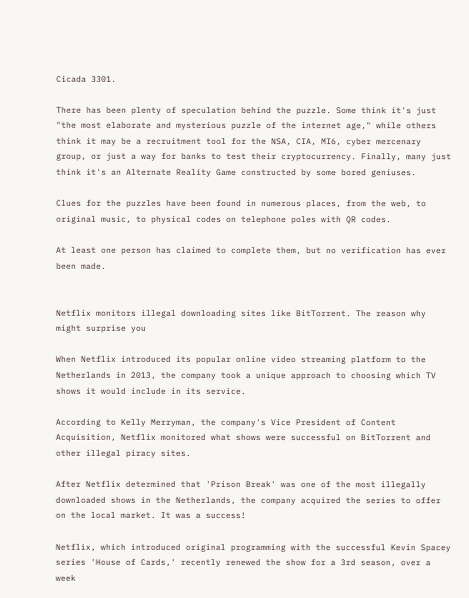Cicada 3301.

There has been plenty of speculation behind the puzzle. Some think it's just "the most elaborate and mysterious puzzle of the internet age," while others think it may be a recruitment tool for the NSA, CIA, MI6, cyber mercenary group, or just a way for banks to test their cryptocurrency. Finally, many just think it's an Alternate Reality Game constructed by some bored geniuses.

Clues for the puzzles have been found in numerous places, from the web, to original music, to physical codes on telephone poles with QR codes.

At least one person has claimed to complete them, but no verification has ever been made.


Netflix monitors illegal downloading sites like BitTorrent. The reason why might surprise you

When Netflix introduced its popular online video streaming platform to the Netherlands in 2013, the company took a unique approach to choosing which TV shows it would include in its service.

According to Kelly Merryman, the company's Vice President of Content Acquisition, Netflix monitored what shows were successful on BitTorrent and other illegal piracy sites.

After Netflix determined that 'Prison Break' was one of the most illegally downloaded shows in the Netherlands, the company acquired the series to offer on the local market. It was a success!

Netflix, which introduced original programming with the successful Kevin Spacey series 'House of Cards,' recently renewed the show for a 3rd season, over a week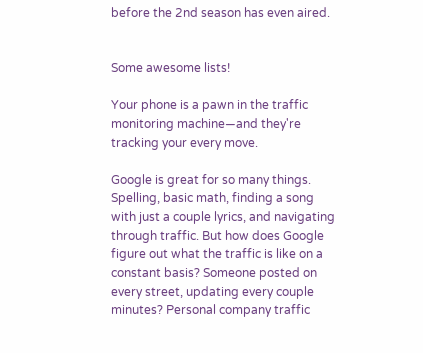before the 2nd season has even aired.


Some awesome lists!

Your phone is a pawn in the traffic monitoring machine—and they're tracking your every move.

Google is great for so many things. Spelling, basic math, finding a song with just a couple lyrics, and navigating through traffic. But how does Google figure out what the traffic is like on a constant basis? Someone posted on every street, updating every couple minutes? Personal company traffic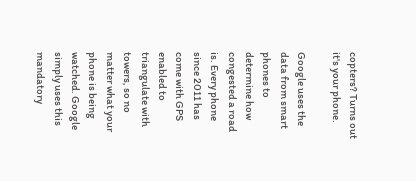copters? Turns out it's your phone.

Google uses the data from smart phones to determine how congested a road is. Every phone since 2011 has come with GPS enabled to triangulate with towers, so no matter what your phone is being watched. Google simply uses this mandatory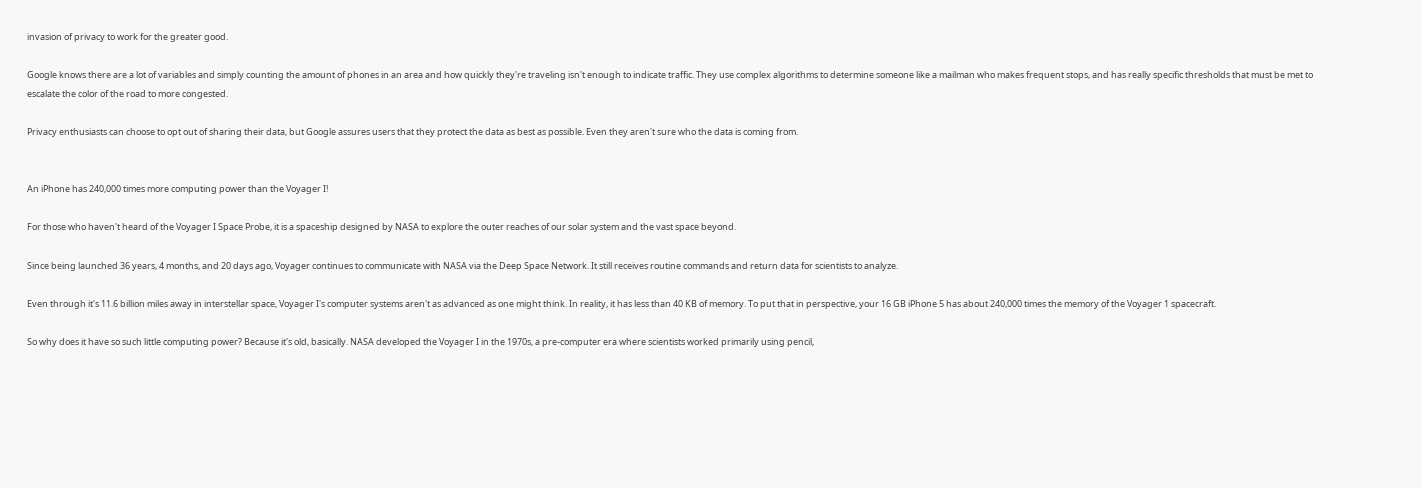invasion of privacy to work for the greater good.

Google knows there are a lot of variables and simply counting the amount of phones in an area and how quickly they're traveling isn't enough to indicate traffic. They use complex algorithms to determine someone like a mailman who makes frequent stops, and has really specific thresholds that must be met to escalate the color of the road to more congested.

Privacy enthusiasts can choose to opt out of sharing their data, but Google assures users that they protect the data as best as possible. Even they aren't sure who the data is coming from.


An iPhone has 240,000 times more computing power than the Voyager I!

For those who haven't heard of the Voyager I Space Probe, it is a spaceship designed by NASA to explore the outer reaches of our solar system and the vast space beyond.

Since being launched 36 years, 4 months, and 20 days ago, Voyager continues to communicate with NASA via the Deep Space Network. It still receives routine commands and return data for scientists to analyze.

Even through it's 11.6 billion miles away in interstellar space, Voyager I's computer systems aren't as advanced as one might think. In reality, it has less than 40 KB of memory. To put that in perspective, your 16 GB iPhone 5 has about 240,000 times the memory of the Voyager 1 spacecraft.

So why does it have so such little computing power? Because it's old, basically. NASA developed the Voyager I in the 1970s, a pre-computer era where scientists worked primarily using pencil,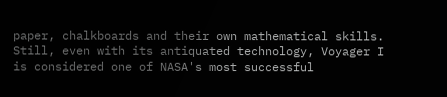paper, chalkboards and their own mathematical skills. Still, even with its antiquated technology, Voyager I is considered one of NASA's most successful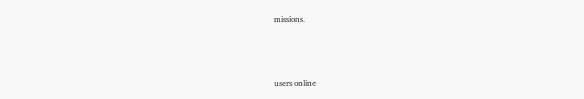missions.



users online